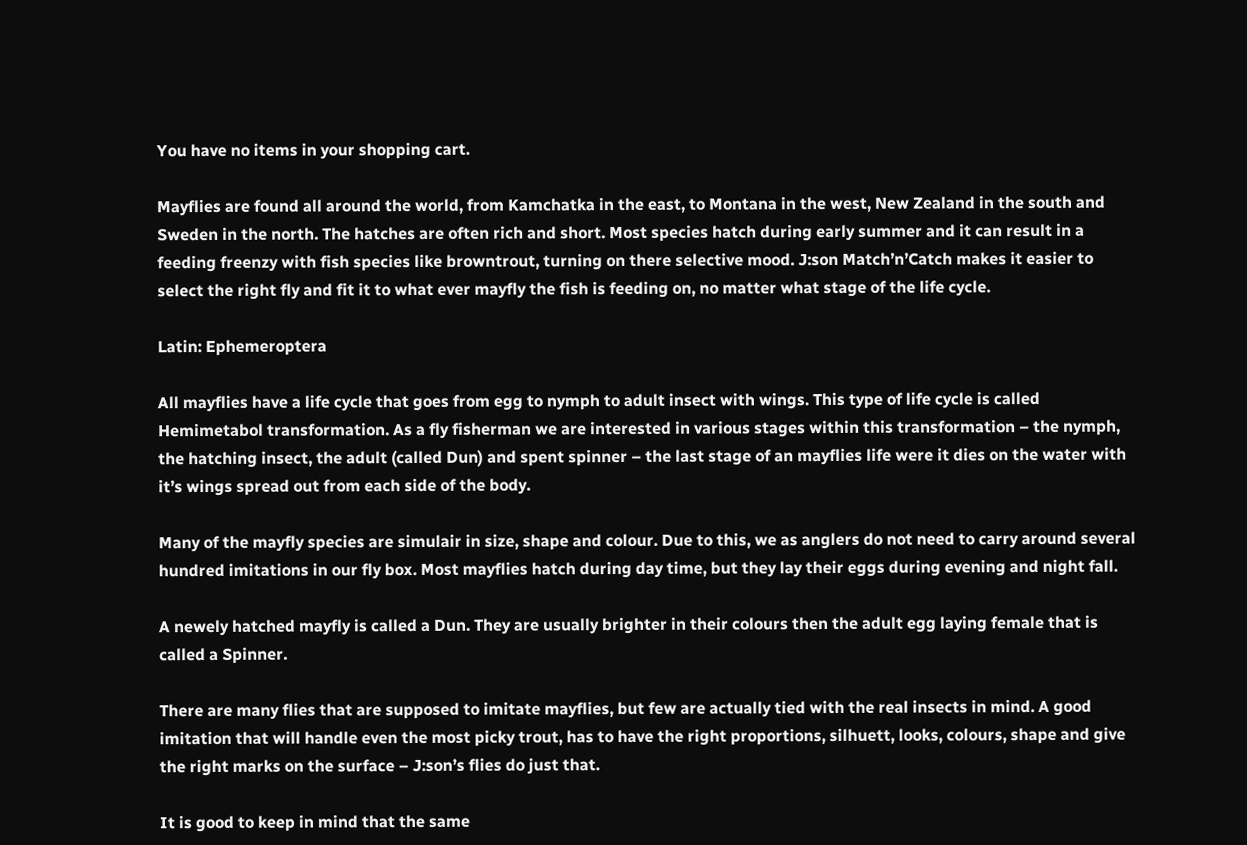You have no items in your shopping cart.

Mayflies are found all around the world, from Kamchatka in the east, to Montana in the west, New Zealand in the south and Sweden in the north. The hatches are often rich and short. Most species hatch during early summer and it can result in a feeding freenzy with fish species like browntrout, turning on there selective mood. J:son Match’n’Catch makes it easier to select the right fly and fit it to what ever mayfly the fish is feeding on, no matter what stage of the life cycle.

Latin: Ephemeroptera

All mayflies have a life cycle that goes from egg to nymph to adult insect with wings. This type of life cycle is called Hemimetabol transformation. As a fly fisherman we are interested in various stages within this transformation – the nymph, the hatching insect, the adult (called Dun) and spent spinner – the last stage of an mayflies life were it dies on the water with it’s wings spread out from each side of the body.

Many of the mayfly species are simulair in size, shape and colour. Due to this, we as anglers do not need to carry around several hundred imitations in our fly box. Most mayflies hatch during day time, but they lay their eggs during evening and night fall.

A newely hatched mayfly is called a Dun. They are usually brighter in their colours then the adult egg laying female that is called a Spinner.

There are many flies that are supposed to imitate mayflies, but few are actually tied with the real insects in mind. A good imitation that will handle even the most picky trout, has to have the right proportions, silhuett, looks, colours, shape and give the right marks on the surface – J:son’s flies do just that.

It is good to keep in mind that the same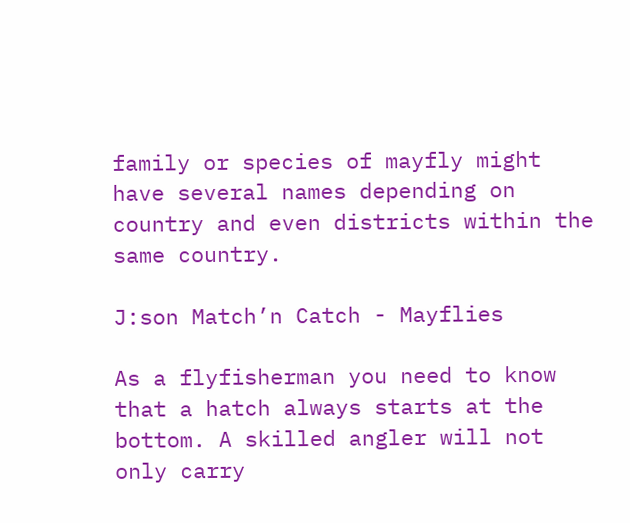family or species of mayfly might have several names depending on country and even districts within the same country.

J:son Match’n Catch - Mayflies

As a flyfisherman you need to know that a hatch always starts at the bottom. A skilled angler will not only carry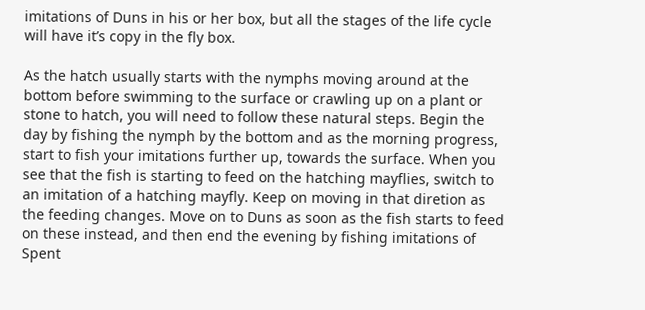imitations of Duns in his or her box, but all the stages of the life cycle will have it’s copy in the fly box.

As the hatch usually starts with the nymphs moving around at the bottom before swimming to the surface or crawling up on a plant or stone to hatch, you will need to follow these natural steps. Begin the day by fishing the nymph by the bottom and as the morning progress, start to fish your imitations further up, towards the surface. When you see that the fish is starting to feed on the hatching mayflies, switch to an imitation of a hatching mayfly. Keep on moving in that diretion as the feeding changes. Move on to Duns as soon as the fish starts to feed on these instead, and then end the evening by fishing imitations of Spent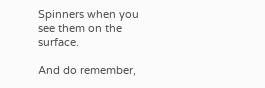Spinners when you see them on the surface.

And do remember,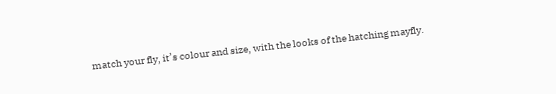match your fly, it’s colour and size, with the looks of the hatching mayfly.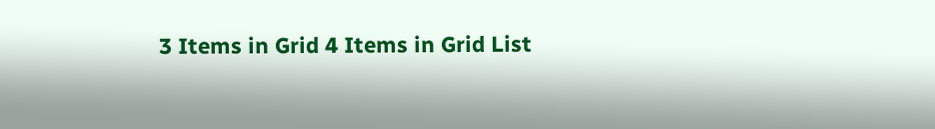3 Items in Grid 4 Items in Grid List